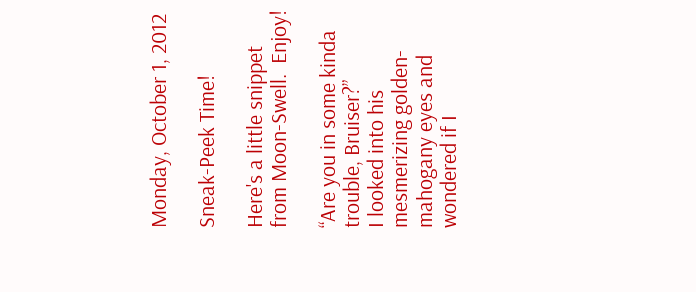Monday, October 1, 2012

Sneak-Peek Time!

Here's a little snippet from Moon-Swell.  Enjoy!

“Are you in some kinda trouble, Bruiser?”
I looked into his mesmerizing golden-mahogany eyes and wondered if I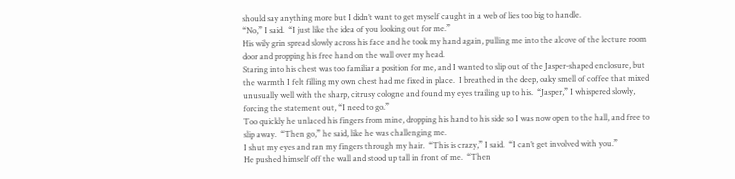should say anything more but I didn’t want to get myself caught in a web of lies too big to handle.
“No,” I said.  “I just like the idea of you looking out for me.”
His wily grin spread slowly across his face and he took my hand again, pulling me into the alcove of the lecture room door and propping his free hand on the wall over my head.
Staring into his chest was too familiar a position for me, and I wanted to slip out of the Jasper-shaped enclosure, but the warmth I felt filling my own chest had me fixed in place.  I breathed in the deep, oaky smell of coffee that mixed unusually well with the sharp, citrusy cologne and found my eyes trailing up to his.  “Jasper,” I whispered slowly, forcing the statement out, “I need to go.”
Too quickly he unlaced his fingers from mine, dropping his hand to his side so I was now open to the hall, and free to slip away.  “Then go,” he said, like he was challenging me.
I shut my eyes and ran my fingers through my hair.  “This is crazy,” I said.  “I can’t get involved with you.”
He pushed himself off the wall and stood up tall in front of me.  “Then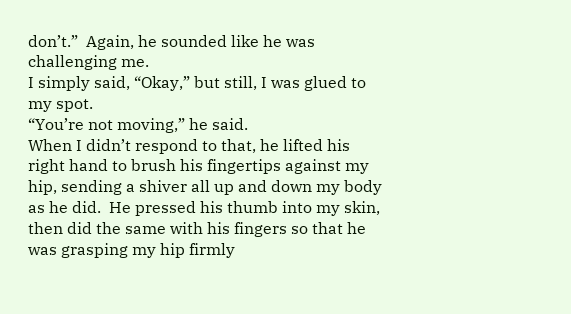don’t.”  Again, he sounded like he was challenging me.
I simply said, “Okay,” but still, I was glued to my spot.
“You’re not moving,” he said.
When I didn’t respond to that, he lifted his right hand to brush his fingertips against my hip, sending a shiver all up and down my body as he did.  He pressed his thumb into my skin, then did the same with his fingers so that he was grasping my hip firmly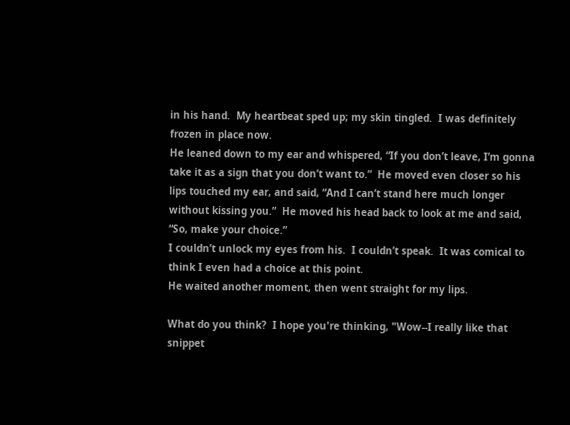in his hand.  My heartbeat sped up; my skin tingled.  I was definitely frozen in place now.
He leaned down to my ear and whispered, “If you don’t leave, I’m gonna take it as a sign that you don’t want to.”  He moved even closer so his lips touched my ear, and said, “And I can’t stand here much longer without kissing you.”  He moved his head back to look at me and said, “So, make your choice.”
I couldn’t unlock my eyes from his.  I couldn’t speak.  It was comical to think I even had a choice at this point.
He waited another moment, then went straight for my lips.

What do you think?  I hope you're thinking, "Wow--I really like that snippet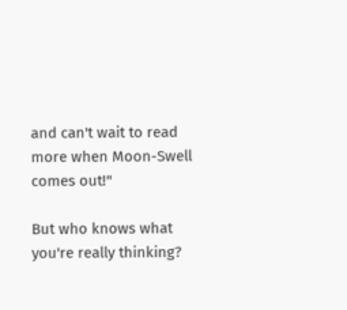and can't wait to read more when Moon-Swell comes out!"

But who knows what you're really thinking?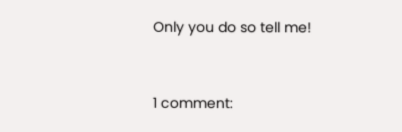Only you do so tell me!


1 comment: